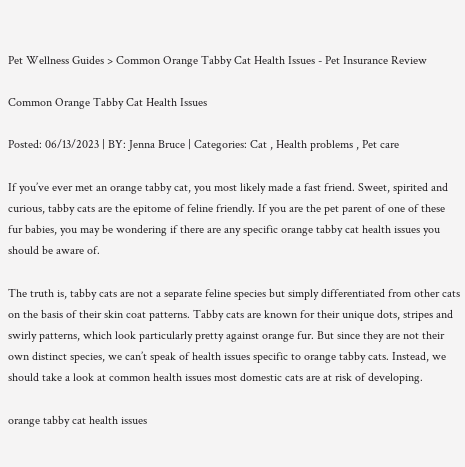Pet Wellness Guides > Common Orange Tabby Cat Health Issues - Pet Insurance Review

Common Orange Tabby Cat Health Issues

Posted: 06/13/2023 | BY: Jenna Bruce | Categories: Cat , Health problems , Pet care

If you’ve ever met an orange tabby cat, you most likely made a fast friend. Sweet, spirited and curious, tabby cats are the epitome of feline friendly. If you are the pet parent of one of these fur babies, you may be wondering if there are any specific orange tabby cat health issues you should be aware of.

The truth is, tabby cats are not a separate feline species but simply differentiated from other cats on the basis of their skin coat patterns. Tabby cats are known for their unique dots, stripes and swirly patterns, which look particularly pretty against orange fur. But since they are not their own distinct species, we can’t speak of health issues specific to orange tabby cats. Instead, we should take a look at common health issues most domestic cats are at risk of developing.

orange tabby cat health issues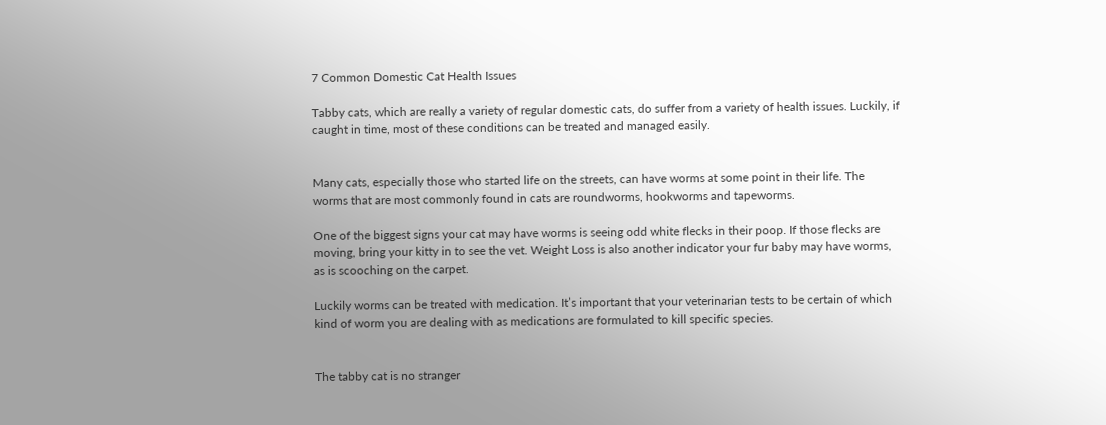7 Common Domestic Cat Health Issues

Tabby cats, which are really a variety of regular domestic cats, do suffer from a variety of health issues. Luckily, if caught in time, most of these conditions can be treated and managed easily.


Many cats, especially those who started life on the streets, can have worms at some point in their life. The worms that are most commonly found in cats are roundworms, hookworms and tapeworms.

One of the biggest signs your cat may have worms is seeing odd white flecks in their poop. If those flecks are moving, bring your kitty in to see the vet. Weight Loss is also another indicator your fur baby may have worms, as is scooching on the carpet.

Luckily worms can be treated with medication. It’s important that your veterinarian tests to be certain of which kind of worm you are dealing with as medications are formulated to kill specific species.


The tabby cat is no stranger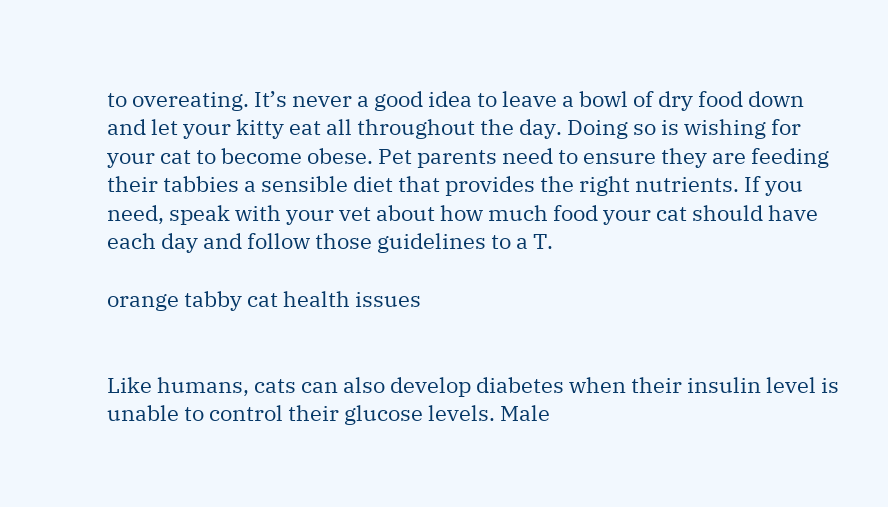to overeating. It’s never a good idea to leave a bowl of dry food down and let your kitty eat all throughout the day. Doing so is wishing for your cat to become obese. Pet parents need to ensure they are feeding their tabbies a sensible diet that provides the right nutrients. If you need, speak with your vet about how much food your cat should have each day and follow those guidelines to a T.

orange tabby cat health issues


Like humans, cats can also develop diabetes when their insulin level is unable to control their glucose levels. Male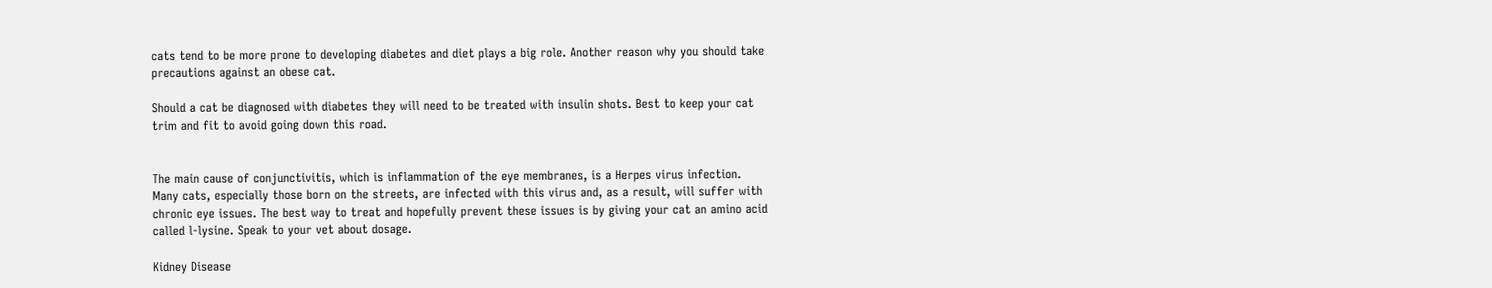cats tend to be more prone to developing diabetes and diet plays a big role. Another reason why you should take precautions against an obese cat.

Should a cat be diagnosed with diabetes they will need to be treated with insulin shots. Best to keep your cat trim and fit to avoid going down this road.


The main cause of conjunctivitis, which is inflammation of the eye membranes, is a Herpes virus infection. Many cats, especially those born on the streets, are infected with this virus and, as a result, will suffer with chronic eye issues. The best way to treat and hopefully prevent these issues is by giving your cat an amino acid called l-lysine. Speak to your vet about dosage.

Kidney Disease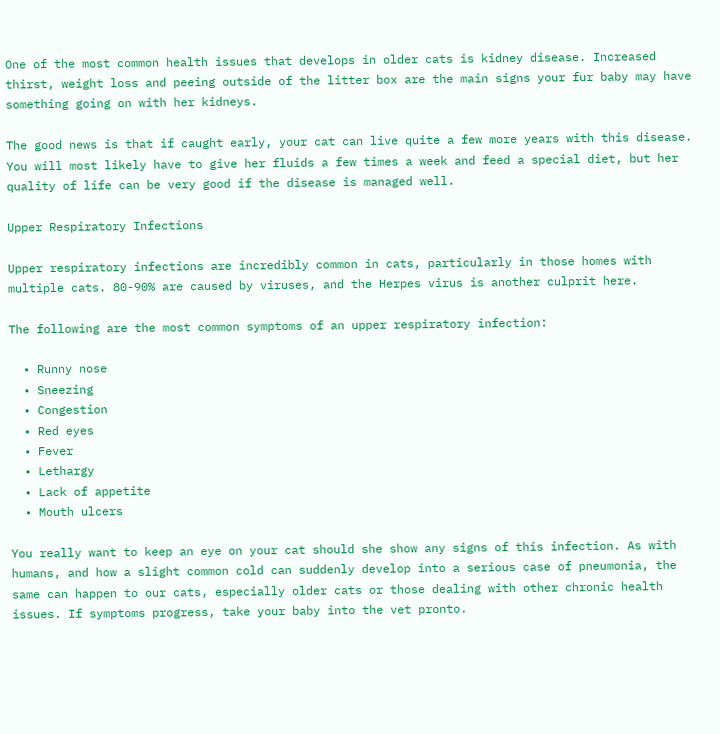One of the most common health issues that develops in older cats is kidney disease. Increased thirst, weight loss and peeing outside of the litter box are the main signs your fur baby may have something going on with her kidneys.

The good news is that if caught early, your cat can live quite a few more years with this disease. You will most likely have to give her fluids a few times a week and feed a special diet, but her quality of life can be very good if the disease is managed well.

Upper Respiratory Infections

Upper respiratory infections are incredibly common in cats, particularly in those homes with multiple cats. 80-90% are caused by viruses, and the Herpes virus is another culprit here.

The following are the most common symptoms of an upper respiratory infection:

  • Runny nose
  • Sneezing
  • Congestion
  • Red eyes
  • Fever
  • Lethargy
  • Lack of appetite
  • Mouth ulcers

You really want to keep an eye on your cat should she show any signs of this infection. As with humans, and how a slight common cold can suddenly develop into a serious case of pneumonia, the same can happen to our cats, especially older cats or those dealing with other chronic health issues. If symptoms progress, take your baby into the vet pronto.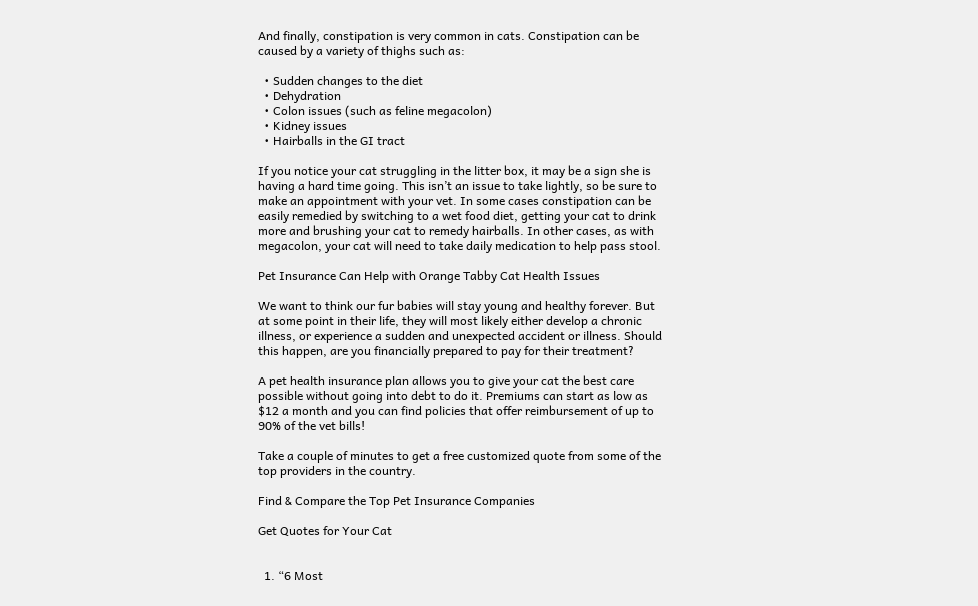And finally, constipation is very common in cats. Constipation can be caused by a variety of thighs such as:

  • Sudden changes to the diet
  • Dehydration
  • Colon issues (such as feline megacolon)
  • Kidney issues
  • Hairballs in the GI tract

If you notice your cat struggling in the litter box, it may be a sign she is having a hard time going. This isn’t an issue to take lightly, so be sure to make an appointment with your vet. In some cases constipation can be easily remedied by switching to a wet food diet, getting your cat to drink more and brushing your cat to remedy hairballs. In other cases, as with megacolon, your cat will need to take daily medication to help pass stool.

Pet Insurance Can Help with Orange Tabby Cat Health Issues

We want to think our fur babies will stay young and healthy forever. But at some point in their life, they will most likely either develop a chronic illness, or experience a sudden and unexpected accident or illness. Should this happen, are you financially prepared to pay for their treatment?

A pet health insurance plan allows you to give your cat the best care possible without going into debt to do it. Premiums can start as low as $12 a month and you can find policies that offer reimbursement of up to 90% of the vet bills!

Take a couple of minutes to get a free customized quote from some of the top providers in the country.

Find & Compare the Top Pet Insurance Companies

Get Quotes for Your Cat


  1. “6 Most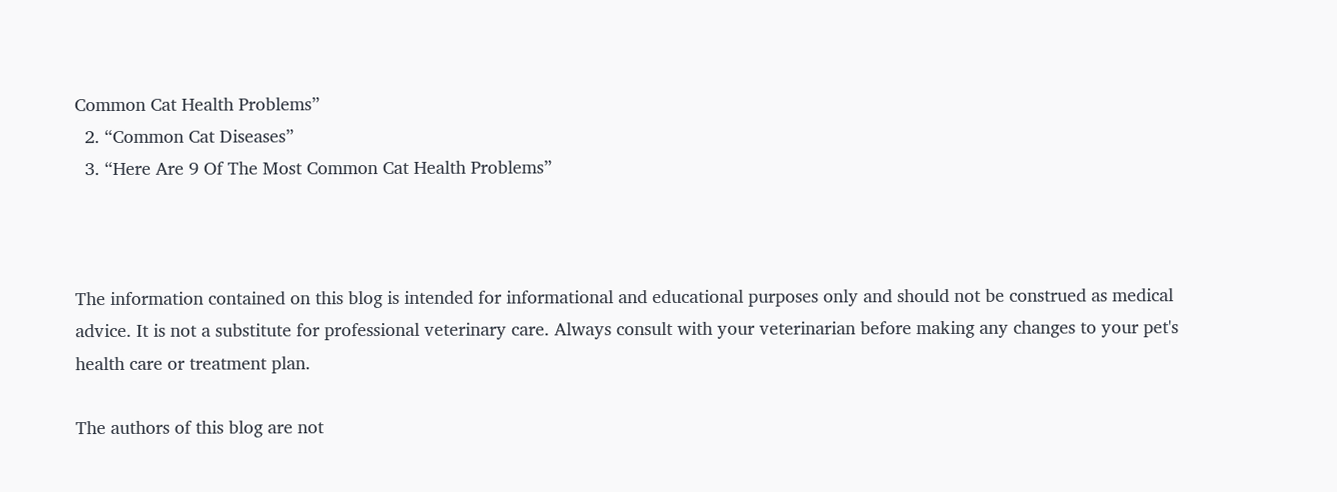Common Cat Health Problems”
  2. “Common Cat Diseases”
  3. “Here Are 9 Of The Most Common Cat Health Problems”



The information contained on this blog is intended for informational and educational purposes only and should not be construed as medical advice. It is not a substitute for professional veterinary care. Always consult with your veterinarian before making any changes to your pet's health care or treatment plan.

The authors of this blog are not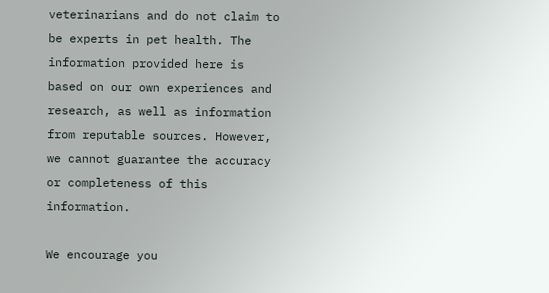veterinarians and do not claim to be experts in pet health. The information provided here is based on our own experiences and research, as well as information from reputable sources. However, we cannot guarantee the accuracy or completeness of this information.

We encourage you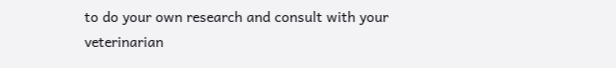to do your own research and consult with your veterinarian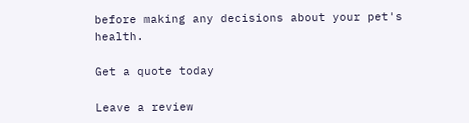before making any decisions about your pet's health.

Get a quote today

Leave a review